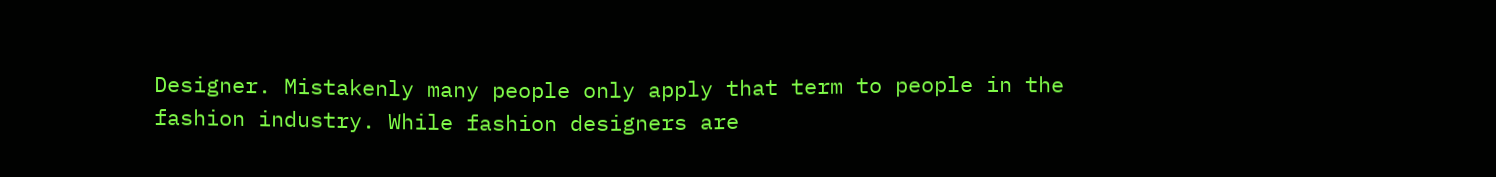Designer. Mistakenly many people only apply that term to people in the fashion industry. While fashion designers are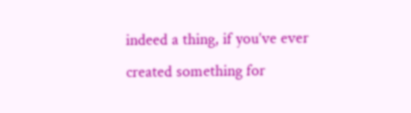indeed a thing, if you’ve ever created something for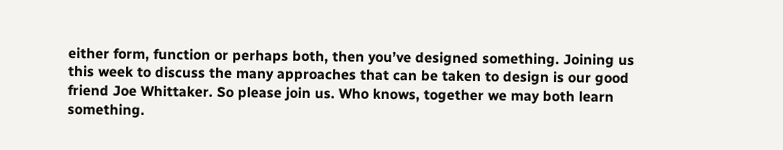either form, function or perhaps both, then you’ve designed something. Joining us this week to discuss the many approaches that can be taken to design is our good friend Joe Whittaker. So please join us. Who knows, together we may both learn something.